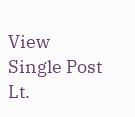View Single Post
Lt.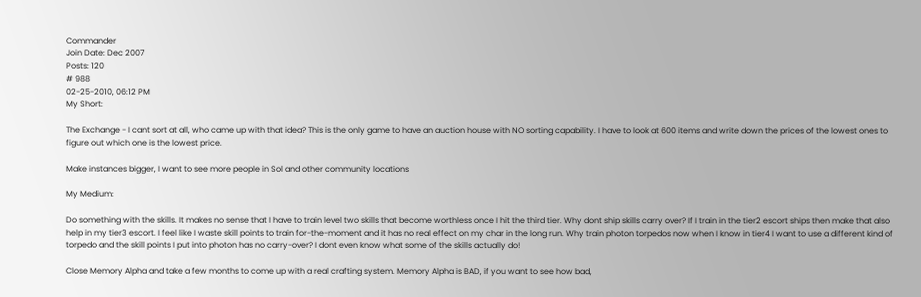Commander
Join Date: Dec 2007
Posts: 120
# 988
02-25-2010, 06:12 PM
My Short:

The Exchange - I cant sort at all, who came up with that idea? This is the only game to have an auction house with NO sorting capability. I have to look at 600 items and write down the prices of the lowest ones to figure out which one is the lowest price.

Make instances bigger, I want to see more people in Sol and other community locations

My Medium:

Do something with the skills. It makes no sense that I have to train level two skills that become worthless once I hit the third tier. Why dont ship skills carry over? If I train in the tier2 escort ships then make that also help in my tier3 escort. I feel like I waste skill points to train for-the-moment and it has no real effect on my char in the long run. Why train photon torpedos now when I know in tier4 I want to use a different kind of torpedo and the skill points I put into photon has no carry-over? I dont even know what some of the skills actually do!

Close Memory Alpha and take a few months to come up with a real crafting system. Memory Alpha is BAD, if you want to see how bad,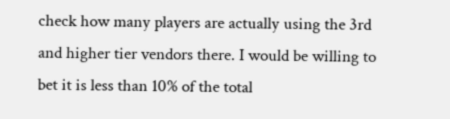check how many players are actually using the 3rd and higher tier vendors there. I would be willing to bet it is less than 10% of the total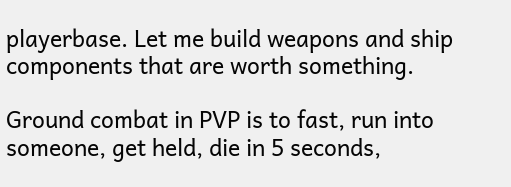playerbase. Let me build weapons and ship components that are worth something.

Ground combat in PVP is to fast, run into someone, get held, die in 5 seconds,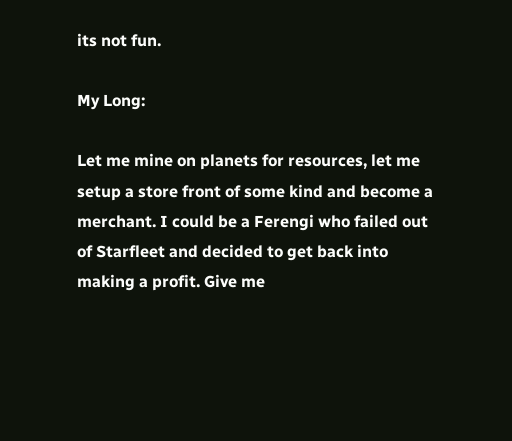its not fun.

My Long:

Let me mine on planets for resources, let me setup a store front of some kind and become a merchant. I could be a Ferengi who failed out of Starfleet and decided to get back into making a profit. Give me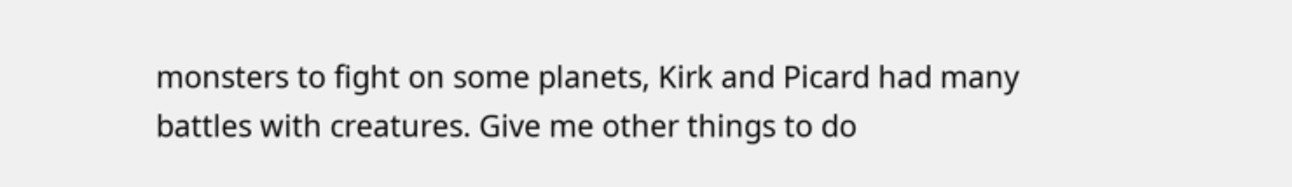monsters to fight on some planets, Kirk and Picard had many battles with creatures. Give me other things to do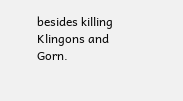besides killing Klingons and Gorn.